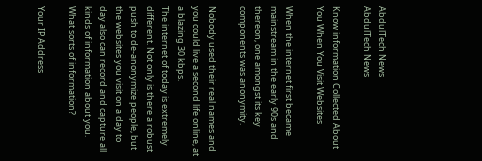AbdulTech News
AbdulTech News

Know information Collected About You When You Visit Websites

When the internet first became mainstream in the early 90s and thereon, one amongst its key components was anonymity.

Nobody used their real names and you could live a second life online, at a blazing 30 kbps.
The internet of today is extremely different. Not only is there a robust push to de-anonymize people, but the websites you visit on a day to day also can record and capture all kinds of information about you. What sorts of information?

Your IP Address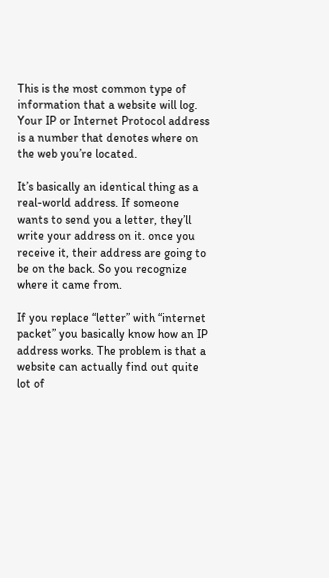This is the most common type of information that a website will log. Your IP or Internet Protocol address is a number that denotes where on the web you’re located.

It’s basically an identical thing as a real-world address. If someone wants to send you a letter, they’ll write your address on it. once you receive it, their address are going to be on the back. So you recognize where it came from.

If you replace “letter” with “internet packet” you basically know how an IP address works. The problem is that a website can actually find out quite lot of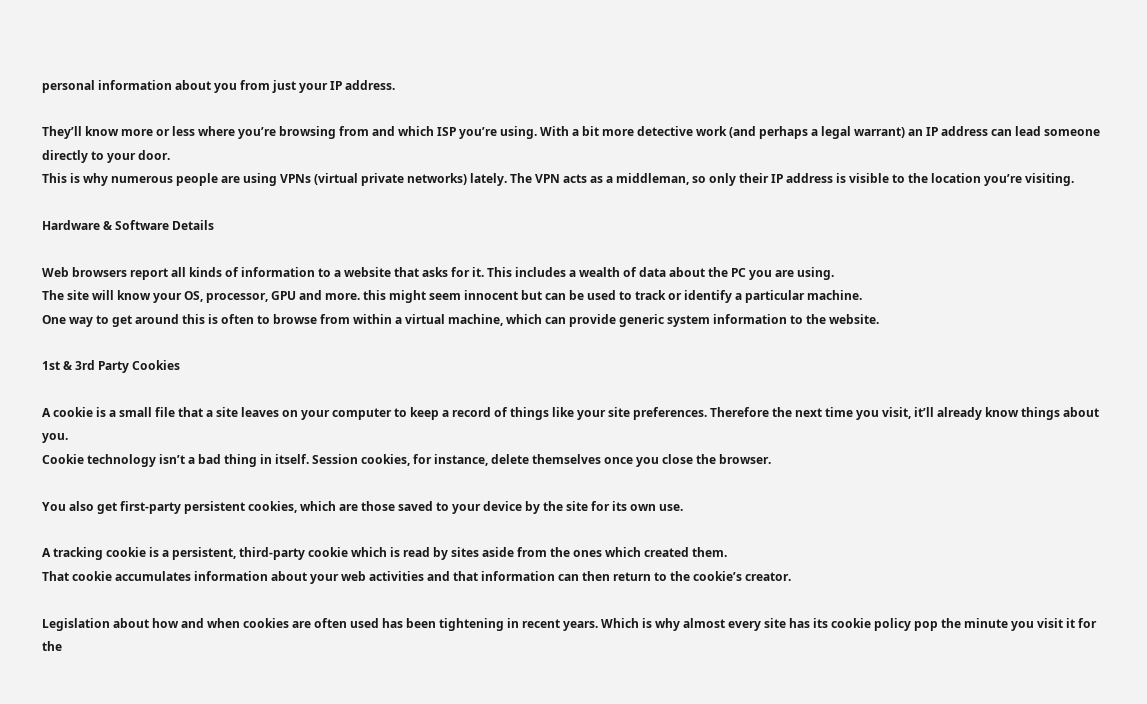personal information about you from just your IP address.

They’ll know more or less where you’re browsing from and which ISP you’re using. With a bit more detective work (and perhaps a legal warrant) an IP address can lead someone directly to your door.
This is why numerous people are using VPNs (virtual private networks) lately. The VPN acts as a middleman, so only their IP address is visible to the location you’re visiting.

Hardware & Software Details

Web browsers report all kinds of information to a website that asks for it. This includes a wealth of data about the PC you are using.
The site will know your OS, processor, GPU and more. this might seem innocent but can be used to track or identify a particular machine.
One way to get around this is often to browse from within a virtual machine, which can provide generic system information to the website.

1st & 3rd Party Cookies

A cookie is a small file that a site leaves on your computer to keep a record of things like your site preferences. Therefore the next time you visit, it’ll already know things about you.
Cookie technology isn’t a bad thing in itself. Session cookies, for instance, delete themselves once you close the browser.

You also get first-party persistent cookies, which are those saved to your device by the site for its own use.

A tracking cookie is a persistent, third-party cookie which is read by sites aside from the ones which created them.
That cookie accumulates information about your web activities and that information can then return to the cookie’s creator.

Legislation about how and when cookies are often used has been tightening in recent years. Which is why almost every site has its cookie policy pop the minute you visit it for the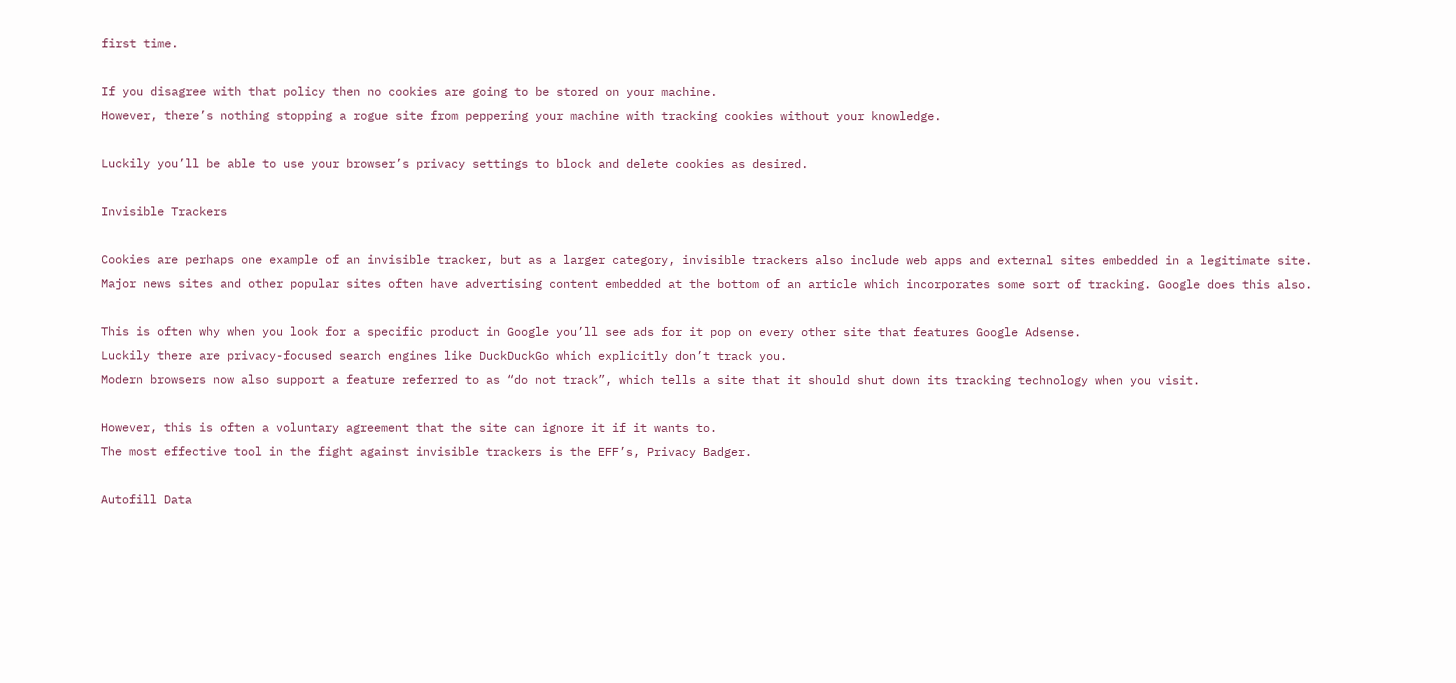first time.

If you disagree with that policy then no cookies are going to be stored on your machine.
However, there’s nothing stopping a rogue site from peppering your machine with tracking cookies without your knowledge.

Luckily you’ll be able to use your browser’s privacy settings to block and delete cookies as desired.

Invisible Trackers

Cookies are perhaps one example of an invisible tracker, but as a larger category, invisible trackers also include web apps and external sites embedded in a legitimate site.
Major news sites and other popular sites often have advertising content embedded at the bottom of an article which incorporates some sort of tracking. Google does this also.

This is often why when you look for a specific product in Google you’ll see ads for it pop on every other site that features Google Adsense.
Luckily there are privacy-focused search engines like DuckDuckGo which explicitly don’t track you.
Modern browsers now also support a feature referred to as “do not track”, which tells a site that it should shut down its tracking technology when you visit.

However, this is often a voluntary agreement that the site can ignore it if it wants to.
The most effective tool in the fight against invisible trackers is the EFF’s, Privacy Badger.

Autofill Data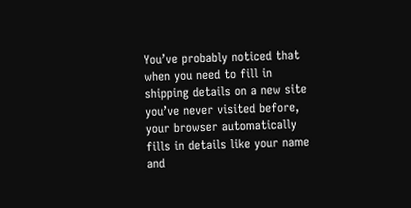You’ve probably noticed that when you need to fill in shipping details on a new site you’ve never visited before, your browser automatically fills in details like your name and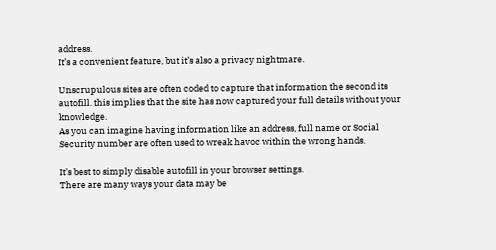address.
It’s a convenient feature, but it’s also a privacy nightmare.

Unscrupulous sites are often coded to capture that information the second its autofill. this implies that the site has now captured your full details without your knowledge.
As you can imagine having information like an address, full name or Social Security number are often used to wreak havoc within the wrong hands.

It’s best to simply disable autofill in your browser settings.
There are many ways your data may be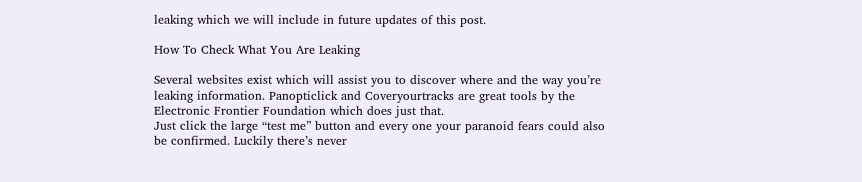leaking which we will include in future updates of this post.

How To Check What You Are Leaking

Several websites exist which will assist you to discover where and the way you’re leaking information. Panopticlick and Coveryourtracks are great tools by the Electronic Frontier Foundation which does just that.
Just click the large “test me” button and every one your paranoid fears could also be confirmed. Luckily there’s never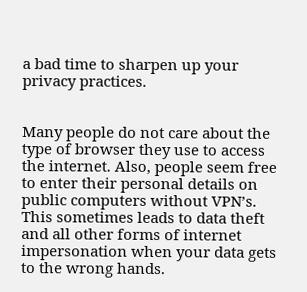a bad time to sharpen up your privacy practices.


Many people do not care about the type of browser they use to access the internet. Also, people seem free to enter their personal details on public computers without VPN’s.
This sometimes leads to data theft and all other forms of internet impersonation when your data gets to the wrong hands.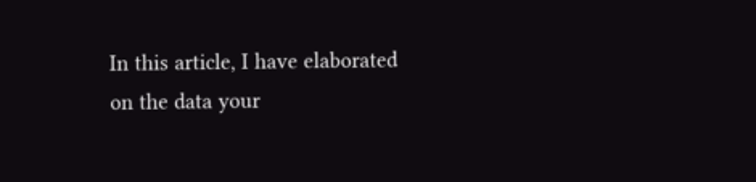In this article, I have elaborated on the data your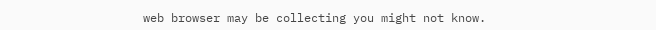web browser may be collecting you might not know.